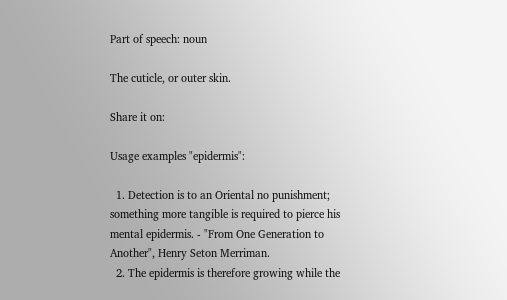Part of speech: noun

The cuticle, or outer skin.

Share it on:

Usage examples "epidermis":

  1. Detection is to an Oriental no punishment; something more tangible is required to pierce his mental epidermis. - "From One Generation to Another", Henry Seton Merriman.
  2. The epidermis is therefore growing while the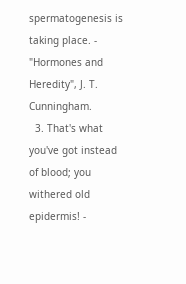spermatogenesis is taking place. - "Hormones and Heredity", J. T. Cunningham.
  3. That's what you've got instead of blood; you withered old epidermis! -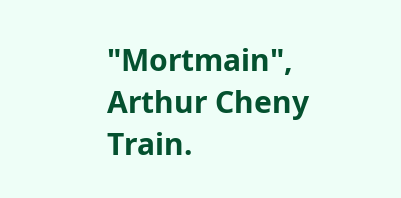"Mortmain", Arthur Cheny Train.